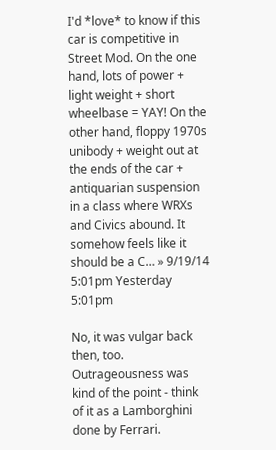I'd *love* to know if this car is competitive in Street Mod. On the one hand, lots of power + light weight + short wheelbase = YAY! On the other hand, floppy 1970s unibody + weight out at the ends of the car + antiquarian suspension in a class where WRXs and Civics abound. It somehow feels like it should be a C… » 9/19/14 5:01pm Yesterday 5:01pm

No, it was vulgar back then, too. Outrageousness was kind of the point - think of it as a Lamborghini done by Ferrari.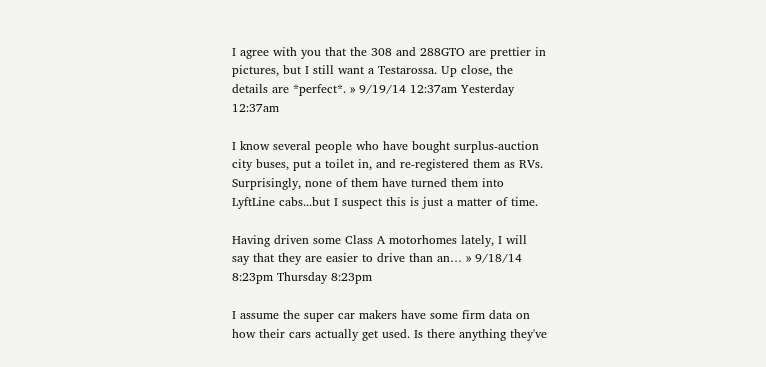I agree with you that the 308 and 288GTO are prettier in pictures, but I still want a Testarossa. Up close, the details are *perfect*. » 9/19/14 12:37am Yesterday 12:37am

I know several people who have bought surplus-auction city buses, put a toilet in, and re-registered them as RVs. Surprisingly, none of them have turned them into LyftLine cabs...but I suspect this is just a matter of time.

Having driven some Class A motorhomes lately, I will say that they are easier to drive than an… » 9/18/14 8:23pm Thursday 8:23pm

I assume the super car makers have some firm data on how their cars actually get used. Is there anything they've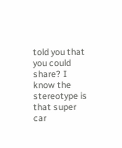told you that you could share? I know the stereotype is that super car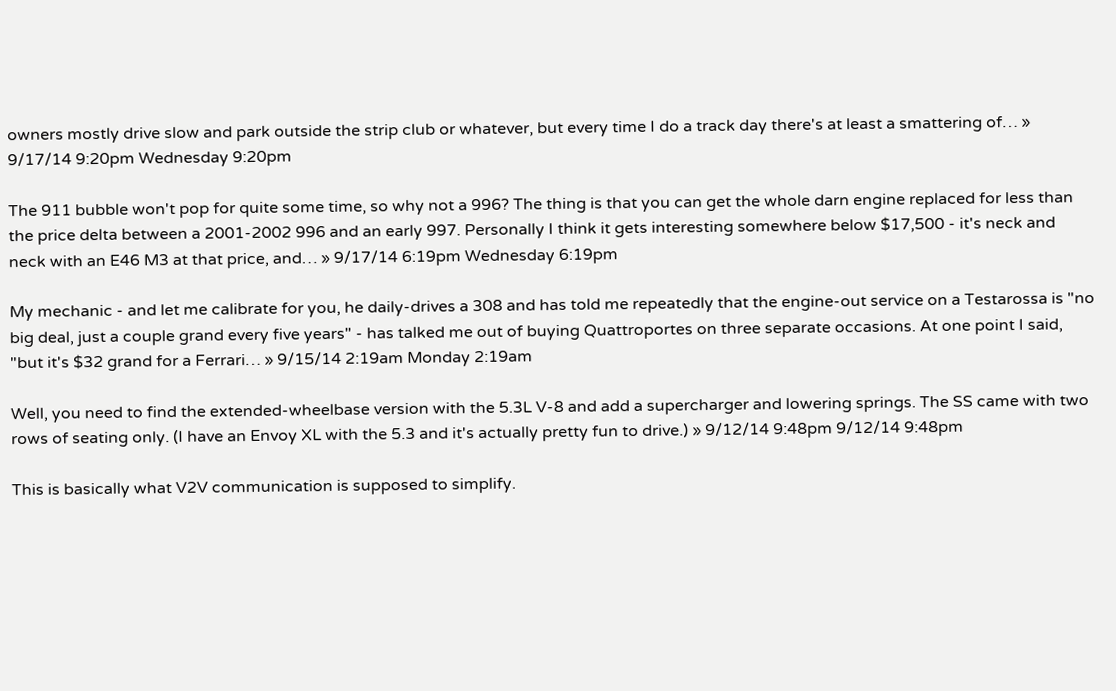owners mostly drive slow and park outside the strip club or whatever, but every time I do a track day there's at least a smattering of… » 9/17/14 9:20pm Wednesday 9:20pm

The 911 bubble won't pop for quite some time, so why not a 996? The thing is that you can get the whole darn engine replaced for less than the price delta between a 2001-2002 996 and an early 997. Personally I think it gets interesting somewhere below $17,500 - it's neck and neck with an E46 M3 at that price, and… » 9/17/14 6:19pm Wednesday 6:19pm

My mechanic - and let me calibrate for you, he daily-drives a 308 and has told me repeatedly that the engine-out service on a Testarossa is "no big deal, just a couple grand every five years" - has talked me out of buying Quattroportes on three separate occasions. At one point I said, "but it's $32 grand for a Ferrari… » 9/15/14 2:19am Monday 2:19am

Well, you need to find the extended-wheelbase version with the 5.3L V-8 and add a supercharger and lowering springs. The SS came with two rows of seating only. (I have an Envoy XL with the 5.3 and it's actually pretty fun to drive.) » 9/12/14 9:48pm 9/12/14 9:48pm

This is basically what V2V communication is supposed to simplify.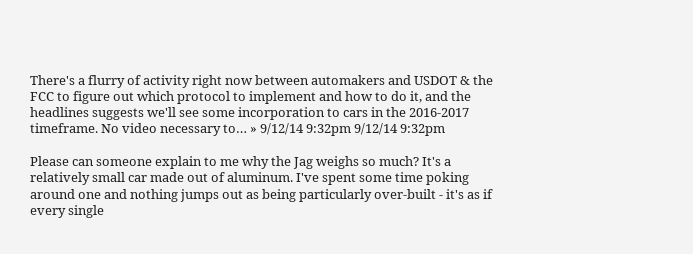There's a flurry of activity right now between automakers and USDOT & the FCC to figure out which protocol to implement and how to do it, and the headlines suggests we'll see some incorporation to cars in the 2016-2017 timeframe. No video necessary to… » 9/12/14 9:32pm 9/12/14 9:32pm

Please can someone explain to me why the Jag weighs so much? It's a relatively small car made out of aluminum. I've spent some time poking around one and nothing jumps out as being particularly over-built - it's as if every single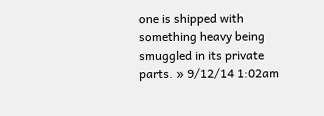one is shipped with something heavy being smuggled in its private parts. » 9/12/14 1:02am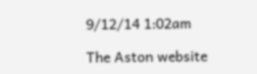9/12/14 1:02am

The Aston website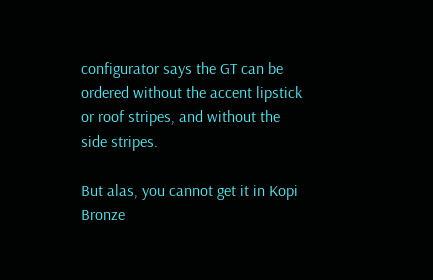configurator says the GT can be ordered without the accent lipstick or roof stripes, and without the side stripes.

But alas, you cannot get it in Kopi Bronze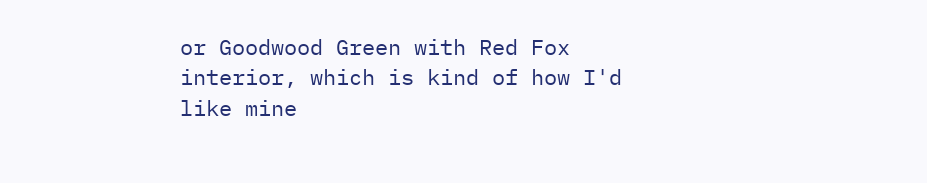or Goodwood Green with Red Fox interior, which is kind of how I'd like mine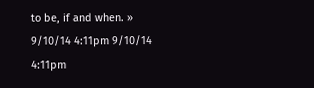to be, if and when. » 9/10/14 4:11pm 9/10/14 4:11pm